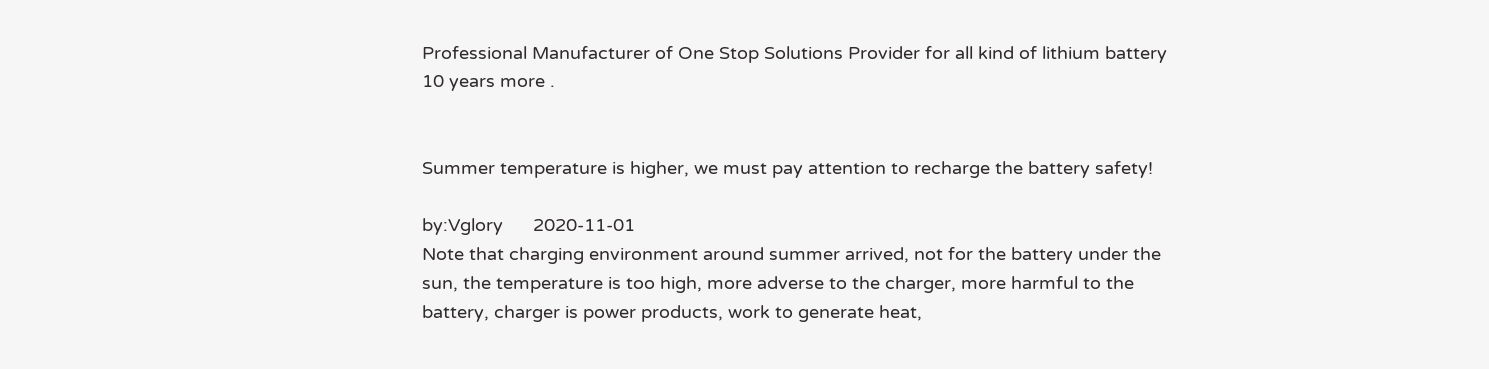Professional Manufacturer of One Stop Solutions Provider for all kind of lithium battery 10 years more .


Summer temperature is higher, we must pay attention to recharge the battery safety!

by:Vglory      2020-11-01
Note that charging environment around summer arrived, not for the battery under the sun, the temperature is too high, more adverse to the charger, more harmful to the battery, charger is power products, work to generate heat,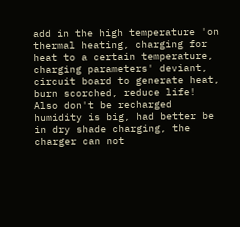add in the high temperature 'on thermal heating, charging for heat to a certain temperature, charging parameters' deviant, circuit board to generate heat, burn scorched, reduce life! Also don't be recharged humidity is big, had better be in dry shade charging, the charger can not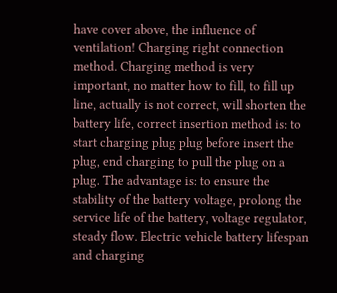have cover above, the influence of ventilation! Charging right connection method. Charging method is very important, no matter how to fill, to fill up line, actually is not correct, will shorten the battery life, correct insertion method is: to start charging plug plug before insert the plug, end charging to pull the plug on a plug. The advantage is: to ensure the stability of the battery voltage, prolong the service life of the battery, voltage regulator, steady flow. Electric vehicle battery lifespan and charging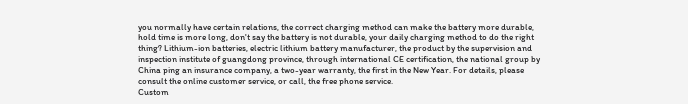you normally have certain relations, the correct charging method can make the battery more durable, hold time is more long, don't say the battery is not durable, your daily charging method to do the right thing? Lithium-ion batteries, electric lithium battery manufacturer, the product by the supervision and inspection institute of guangdong province, through international CE certification, the national group by China ping an insurance company, a two-year warranty, the first in the New Year. For details, please consult the online customer service, or call, the free phone service.
Custom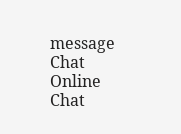message
Chat Online
Chat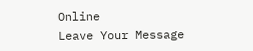Online
Leave Your Message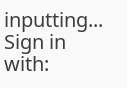inputting...
Sign in with: